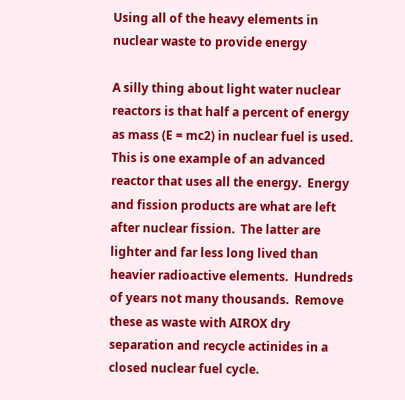Using all of the heavy elements in nuclear waste to provide energy

A silly thing about light water nuclear reactors is that half a percent of energy as mass (E = mc2) in nuclear fuel is used.  This is one example of an advanced reactor that uses all the energy.  Energy and fission products are what are left after nuclear fission.  The latter are lighter and far less long lived than heavier radioactive elements.  Hundreds of years not many thousands.  Remove these as waste with AIROX dry separation and recycle actinides in a closed nuclear fuel cycle.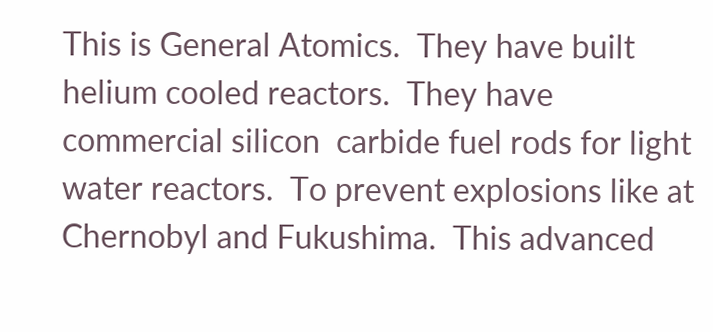This is General Atomics.  They have built helium cooled reactors.  They have commercial silicon  carbide fuel rods for light water reactors.  To prevent explosions like at Chernobyl and Fukushima.  This advanced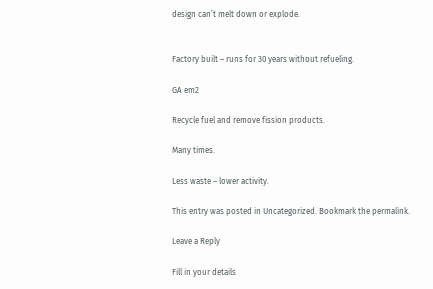design can’t melt down or explode.


Factory built – runs for 30 years without refueling.

GA em2

Recycle fuel and remove fission products.

Many times.

Less waste – lower activity.

This entry was posted in Uncategorized. Bookmark the permalink.

Leave a Reply

Fill in your details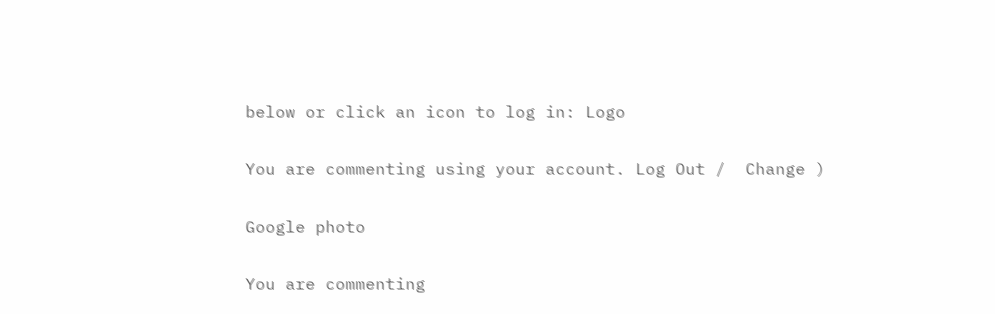below or click an icon to log in: Logo

You are commenting using your account. Log Out /  Change )

Google photo

You are commenting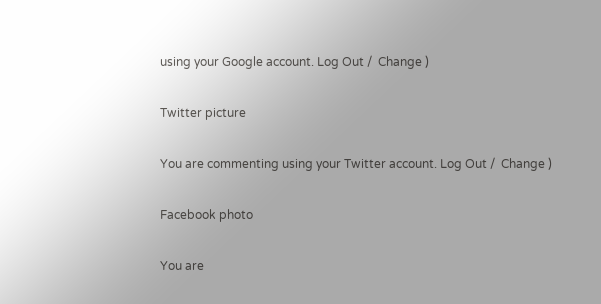using your Google account. Log Out /  Change )

Twitter picture

You are commenting using your Twitter account. Log Out /  Change )

Facebook photo

You are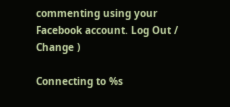commenting using your Facebook account. Log Out /  Change )

Connecting to %s